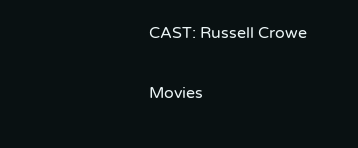CAST: Russell Crowe

Movies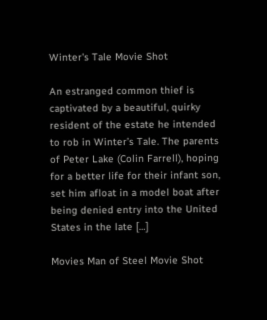Winter's Tale Movie Shot

An estranged common thief is captivated by a beautiful, quirky resident of the estate he intended to rob in Winter’s Tale. The parents of Peter Lake (Colin Farrell), hoping for a better life for their infant son, set him afloat in a model boat after being denied entry into the United States in the late […]

Movies Man of Steel Movie Shot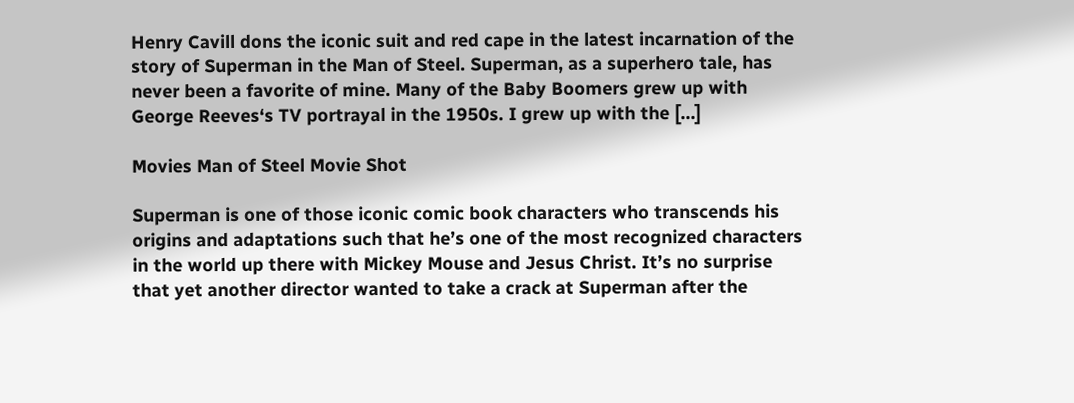Henry Cavill dons the iconic suit and red cape in the latest incarnation of the story of Superman in the Man of Steel. Superman, as a superhero tale, has never been a favorite of mine. Many of the Baby Boomers grew up with George Reeves‘s TV portrayal in the 1950s. I grew up with the […]

Movies Man of Steel Movie Shot

Superman is one of those iconic comic book characters who transcends his origins and adaptations such that he’s one of the most recognized characters in the world up there with Mickey Mouse and Jesus Christ. It’s no surprise that yet another director wanted to take a crack at Superman after the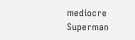mediocre Superman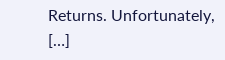Returns. Unfortunately, […]